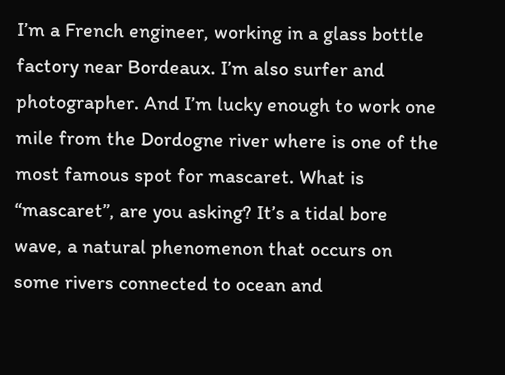I’m a French engineer, working in a glass bottle factory near Bordeaux. I’m also surfer and photographer. And I’m lucky enough to work one mile from the Dordogne river where is one of the most famous spot for mascaret. What is “mascaret”, are you asking? It’s a tidal bore wave, a natural phenomenon that occurs on some rivers connected to ocean and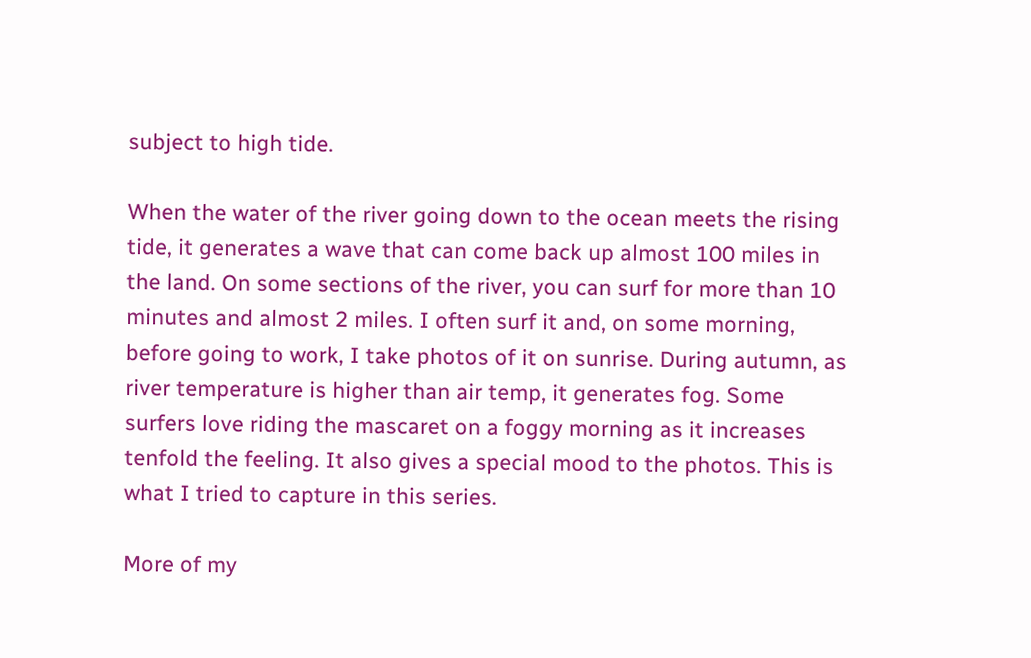subject to high tide.

When the water of the river going down to the ocean meets the rising tide, it generates a wave that can come back up almost 100 miles in the land. On some sections of the river, you can surf for more than 10 minutes and almost 2 miles. I often surf it and, on some morning, before going to work, I take photos of it on sunrise. During autumn, as river temperature is higher than air temp, it generates fog. Some surfers love riding the mascaret on a foggy morning as it increases tenfold the feeling. It also gives a special mood to the photos. This is what I tried to capture in this series.

More of my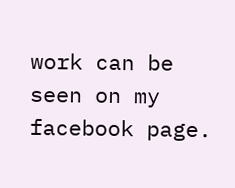work can be seen on my facebook page.